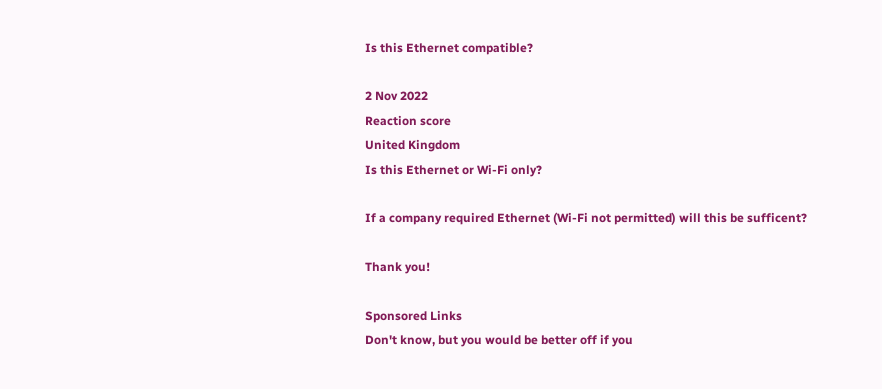Is this Ethernet compatible?

2 Nov 2022
Reaction score
United Kingdom
Is this Ethernet or Wi-Fi only?

If a company required Ethernet (Wi-Fi not permitted) will this be sufficent?

Thank you!

Sponsored Links
Don't know, but you would be better off if you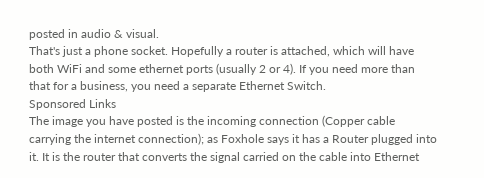posted in audio & visual.
That's just a phone socket. Hopefully a router is attached, which will have both WiFi and some ethernet ports (usually 2 or 4). If you need more than that for a business, you need a separate Ethernet Switch.
Sponsored Links
The image you have posted is the incoming connection (Copper cable carrying the internet connection); as Foxhole says it has a Router plugged into it. It is the router that converts the signal carried on the cable into Ethernet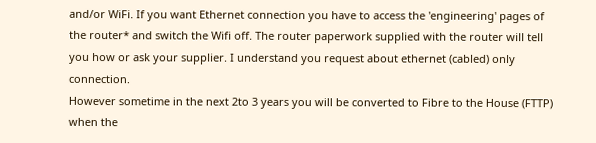and/or WiFi. If you want Ethernet connection you have to access the 'engineering' pages of the router* and switch the Wifi off. The router paperwork supplied with the router will tell you how or ask your supplier. I understand you request about ethernet (cabled) only connection.
However sometime in the next 2to 3 years you will be converted to Fibre to the House (FTTP) when the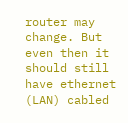router may change. But even then it should still have ethernet (LAN) cabled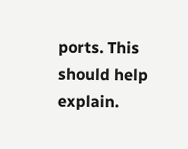ports. This should help explain.